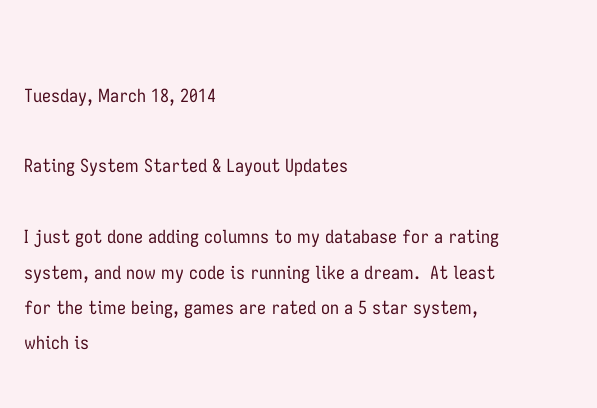Tuesday, March 18, 2014

Rating System Started & Layout Updates

I just got done adding columns to my database for a rating system, and now my code is running like a dream.  At least for the time being, games are rated on a 5 star system, which is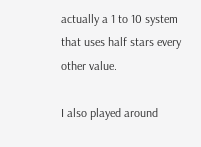actually a 1 to 10 system that uses half stars every other value.

I also played around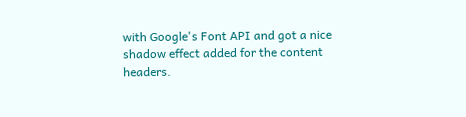with Google's Font API and got a nice shadow effect added for the content headers.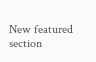New featured section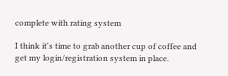complete with rating system

I think it's time to grab another cup of coffee and get my login/registration system in place.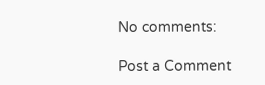No comments:

Post a Comment